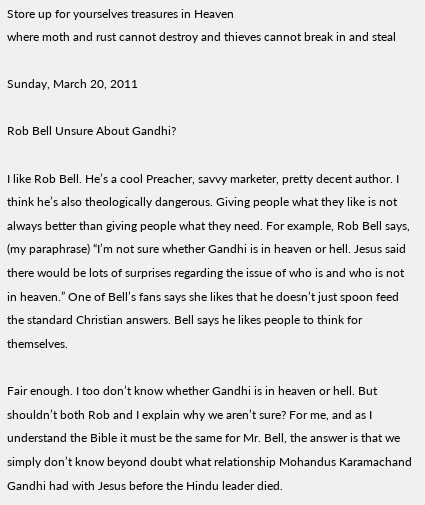Store up for yourselves treasures in Heaven
where moth and rust cannot destroy and thieves cannot break in and steal

Sunday, March 20, 2011

Rob Bell Unsure About Gandhi?

I like Rob Bell. He’s a cool Preacher, savvy marketer, pretty decent author. I think he’s also theologically dangerous. Giving people what they like is not always better than giving people what they need. For example, Rob Bell says, (my paraphrase) “I’m not sure whether Gandhi is in heaven or hell. Jesus said there would be lots of surprises regarding the issue of who is and who is not in heaven.” One of Bell’s fans says she likes that he doesn’t just spoon feed the standard Christian answers. Bell says he likes people to think for themselves.

Fair enough. I too don’t know whether Gandhi is in heaven or hell. But shouldn’t both Rob and I explain why we aren’t sure? For me, and as I understand the Bible it must be the same for Mr. Bell, the answer is that we simply don’t know beyond doubt what relationship Mohandus Karamachand Gandhi had with Jesus before the Hindu leader died.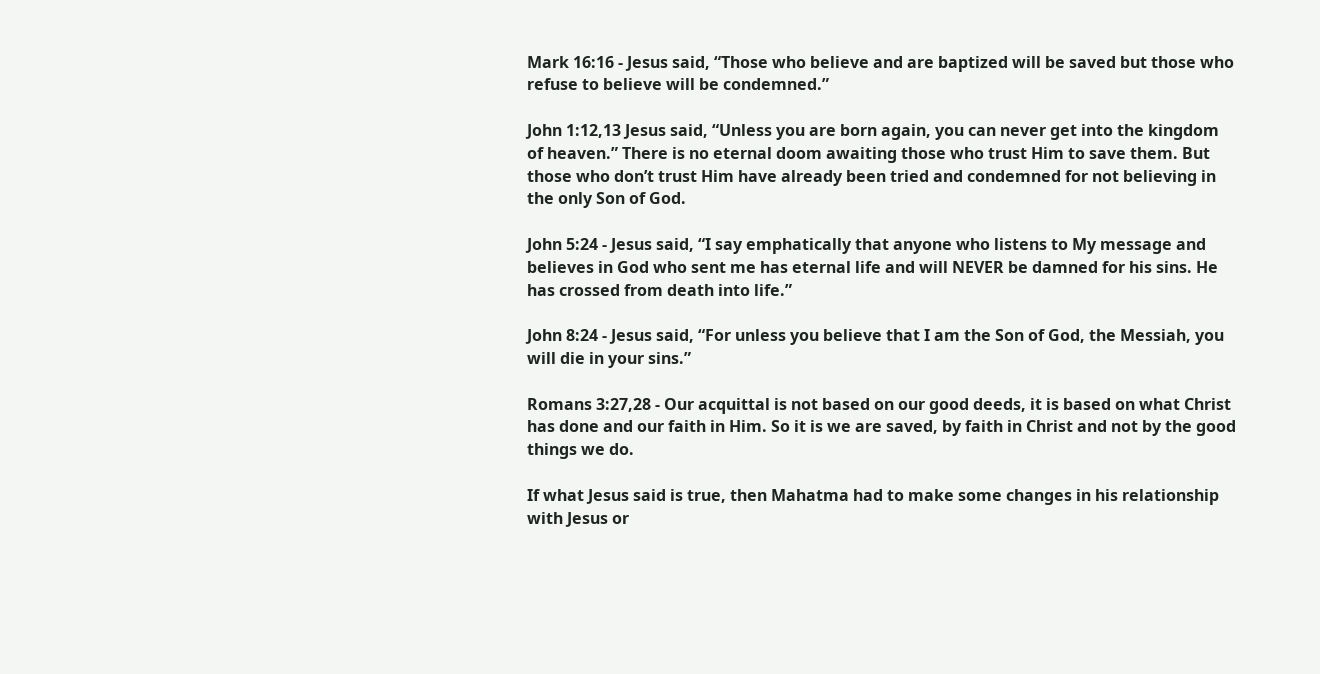Mark 16:16 - Jesus said, “Those who believe and are baptized will be saved but those who refuse to believe will be condemned.”

John 1:12,13 Jesus said, “Unless you are born again, you can never get into the kingdom of heaven.” There is no eternal doom awaiting those who trust Him to save them. But those who don’t trust Him have already been tried and condemned for not believing in the only Son of God.

John 5:24 - Jesus said, “I say emphatically that anyone who listens to My message and believes in God who sent me has eternal life and will NEVER be damned for his sins. He has crossed from death into life.”

John 8:24 - Jesus said, “For unless you believe that I am the Son of God, the Messiah, you will die in your sins.”

Romans 3:27,28 - Our acquittal is not based on our good deeds, it is based on what Christ has done and our faith in Him. So it is we are saved, by faith in Christ and not by the good things we do.

If what Jesus said is true, then Mahatma had to make some changes in his relationship with Jesus or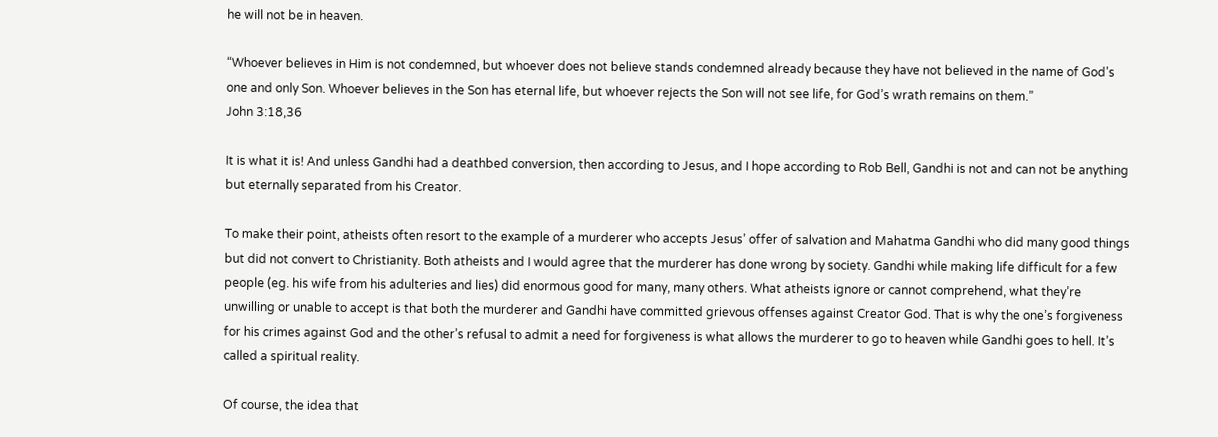he will not be in heaven.

“Whoever believes in Him is not condemned, but whoever does not believe stands condemned already because they have not believed in the name of God’s one and only Son. Whoever believes in the Son has eternal life, but whoever rejects the Son will not see life, for God’s wrath remains on them.”
John 3:18,36

It is what it is! And unless Gandhi had a deathbed conversion, then according to Jesus, and I hope according to Rob Bell, Gandhi is not and can not be anything but eternally separated from his Creator.

To make their point, atheists often resort to the example of a murderer who accepts Jesus’ offer of salvation and Mahatma Gandhi who did many good things but did not convert to Christianity. Both atheists and I would agree that the murderer has done wrong by society. Gandhi while making life difficult for a few people (eg. his wife from his adulteries and lies) did enormous good for many, many others. What atheists ignore or cannot comprehend, what they’re unwilling or unable to accept is that both the murderer and Gandhi have committed grievous offenses against Creator God. That is why the one’s forgiveness for his crimes against God and the other’s refusal to admit a need for forgiveness is what allows the murderer to go to heaven while Gandhi goes to hell. It’s called a spiritual reality.

Of course, the idea that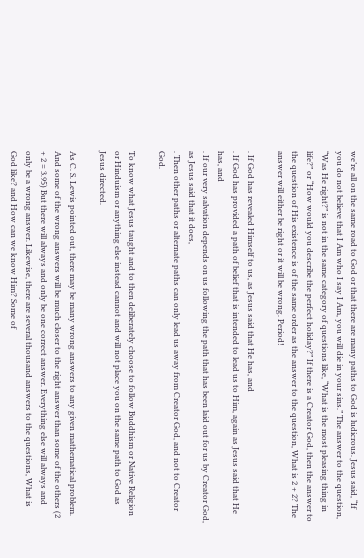we’re all on the same road to God or that there are many paths to God is ludicrous. Jesus said, “If you do not believe that I Am who I say I Am, you will die in your sins.” The answer to the question, “Was He right?” is not in the same category of questions like, “What is the most pleasing thing in life?” or “How would you describe the perfect holiday?” If there is a Creator God, then the answer to the question of His existence is of the same order as the answer to the question, What is 2 + 2? The answer will either be right or it will be wrong. Period!

. If God has revealed Himself to us, as Jesus said that He has, and
. If God has provided a path of belief that is intended to lead us to Him, again as Jesus said that He has, and
. If our very salvation depends on us following the path that has been laid out for us by Creator God, as Jesus said that it does,
. Then other paths or alternate paths can only lead us away from Creator God, and not to Creator God.

To know what Jesus taught and to then deliberately choose to follow Buddhism or Native Religion or Hinduism or anything else instead cannot and will not place you on the same path to God as Jesus directed.

As C. S. Lewis pointed out, there may be many wrong answers to any given mathematical problem. And some of the wrong answers will be much closer to the right answer than some of the others (2 + 2 = 3.95) But there will always and only be one correct answer. Everything else will always and only be a wrong answer. Likewise, there are several thousand answers to the questions, What is God like? and How can we know Him? Some of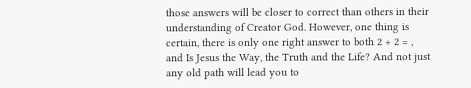those answers will be closer to correct than others in their understanding of Creator God. However, one thing is certain, there is only one right answer to both 2 + 2 = , and Is Jesus the Way, the Truth and the Life? And not just any old path will lead you to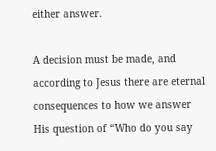either answer.

A decision must be made, and according to Jesus there are eternal consequences to how we answer His question of “Who do you say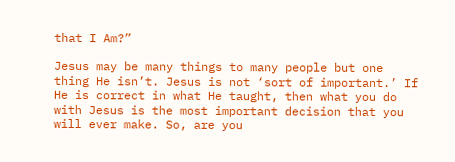that I Am?”

Jesus may be many things to many people but one thing He isn’t. Jesus is not ‘sort of important.’ If He is correct in what He taught, then what you do with Jesus is the most important decision that you will ever make. So, are you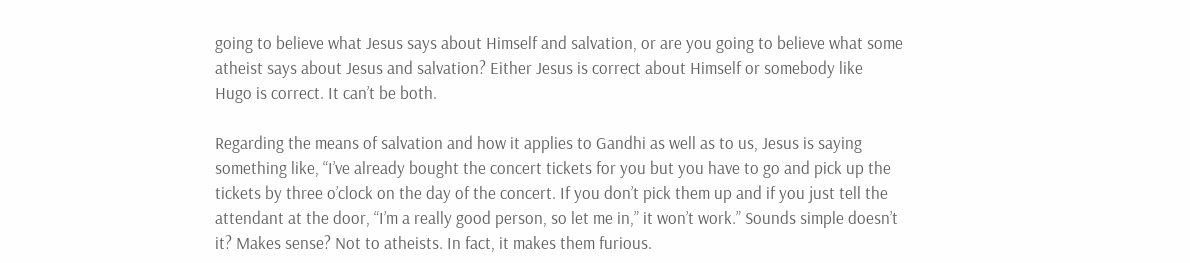going to believe what Jesus says about Himself and salvation, or are you going to believe what some atheist says about Jesus and salvation? Either Jesus is correct about Himself or somebody like Hugo is correct. It can’t be both.

Regarding the means of salvation and how it applies to Gandhi as well as to us, Jesus is saying something like, “I’ve already bought the concert tickets for you but you have to go and pick up the tickets by three o’clock on the day of the concert. If you don’t pick them up and if you just tell the attendant at the door, “I’m a really good person, so let me in,” it won’t work.” Sounds simple doesn’t it? Makes sense? Not to atheists. In fact, it makes them furious.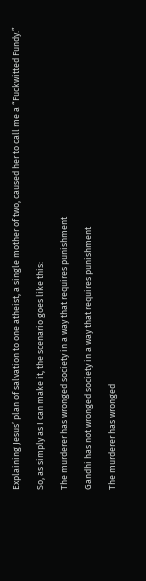Explaining Jesus’ plan of salvation to one atheist, a single mother of two, caused her to call me a “Fuckwitted Fundy.”

So, as simply as I can make it, the scenario goes like this:

The murderer has wronged society in a way that requires punishment

Gandhi has not wronged society in a way that requires punishment

The murderer has wronged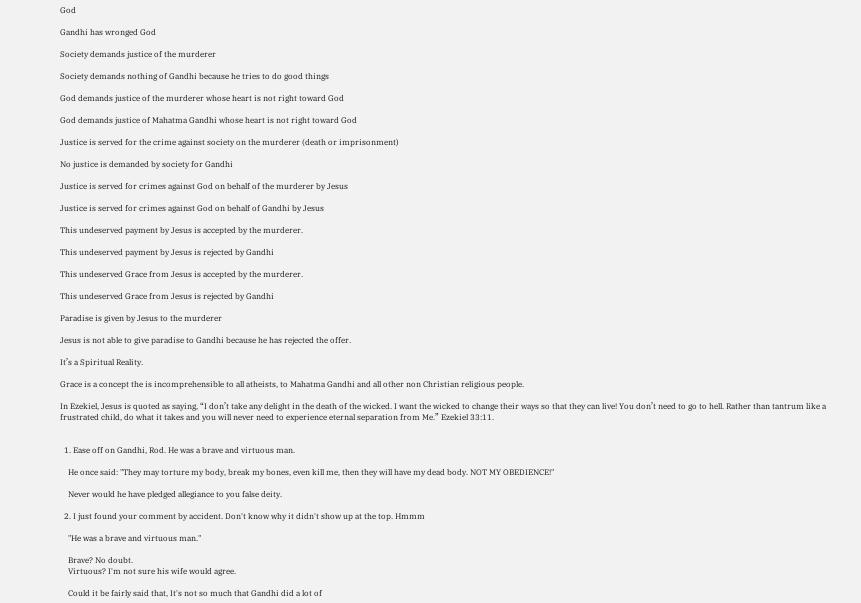God

Gandhi has wronged God

Society demands justice of the murderer

Society demands nothing of Gandhi because he tries to do good things

God demands justice of the murderer whose heart is not right toward God

God demands justice of Mahatma Gandhi whose heart is not right toward God

Justice is served for the crime against society on the murderer (death or imprisonment)

No justice is demanded by society for Gandhi

Justice is served for crimes against God on behalf of the murderer by Jesus

Justice is served for crimes against God on behalf of Gandhi by Jesus

This undeserved payment by Jesus is accepted by the murderer.

This undeserved payment by Jesus is rejected by Gandhi

This undeserved Grace from Jesus is accepted by the murderer.

This undeserved Grace from Jesus is rejected by Gandhi

Paradise is given by Jesus to the murderer

Jesus is not able to give paradise to Gandhi because he has rejected the offer.

It’s a Spiritual Reality.

Grace is a concept the is incomprehensible to all atheists, to Mahatma Gandhi and all other non Christian religious people.

In Ezekiel, Jesus is quoted as saying, “I don’t take any delight in the death of the wicked. I want the wicked to change their ways so that they can live! You don’t need to go to hell. Rather than tantrum like a frustrated child, do what it takes and you will never need to experience eternal separation from Me.” Ezekiel 33:11.


  1. Ease off on Gandhi, Rod. He was a brave and virtuous man.

    He once said: "They may torture my body, break my bones, even kill me, then they will have my dead body. NOT MY OBEDIENCE!"

    Never would he have pledged allegiance to you false deity.

  2. I just found your comment by accident. Don't know why it didn't show up at the top. Hmmm

    "He was a brave and virtuous man."

    Brave? No doubt.
    Virtuous? I'm not sure his wife would agree.

    Could it be fairly said that, It's not so much that Gandhi did a lot of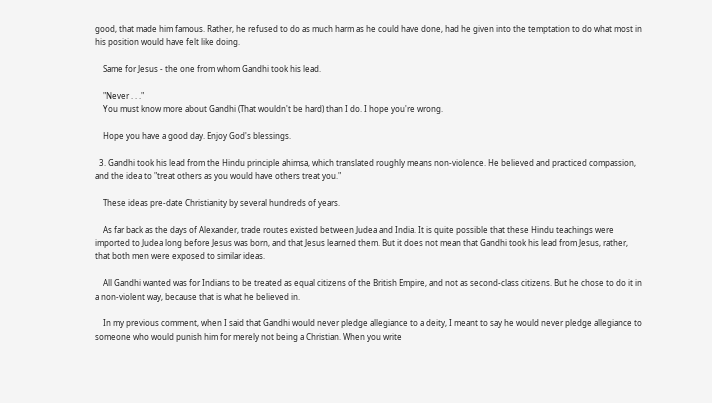good, that made him famous. Rather, he refused to do as much harm as he could have done, had he given into the temptation to do what most in his position would have felt like doing.

    Same for Jesus - the one from whom Gandhi took his lead.

    "Never . . ."
    You must know more about Gandhi (That wouldn't be hard) than I do. I hope you're wrong.

    Hope you have a good day. Enjoy God's blessings.

  3. Gandhi took his lead from the Hindu principle ahimsa, which translated roughly means non-violence. He believed and practiced compassion, and the idea to "treat others as you would have others treat you."

    These ideas pre-date Christianity by several hundreds of years.

    As far back as the days of Alexander, trade routes existed between Judea and India. It is quite possible that these Hindu teachings were imported to Judea long before Jesus was born, and that Jesus learned them. But it does not mean that Gandhi took his lead from Jesus, rather, that both men were exposed to similar ideas.

    All Gandhi wanted was for Indians to be treated as equal citizens of the British Empire, and not as second-class citizens. But he chose to do it in a non-violent way, because that is what he believed in.

    In my previous comment, when I said that Gandhi would never pledge allegiance to a deity, I meant to say he would never pledge allegiance to someone who would punish him for merely not being a Christian. When you write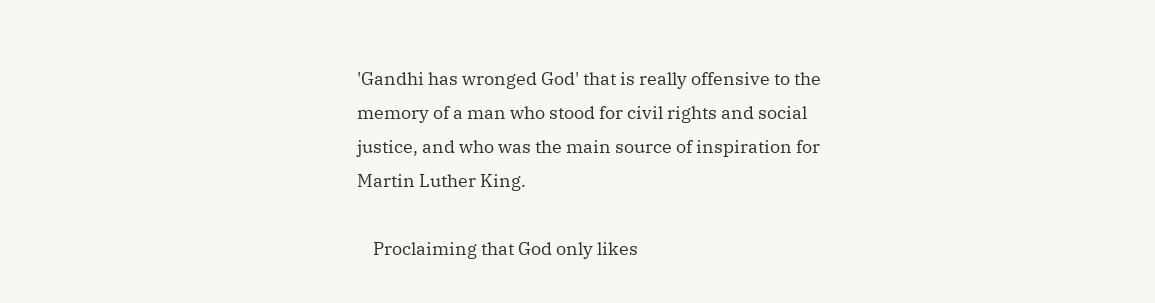'Gandhi has wronged God' that is really offensive to the memory of a man who stood for civil rights and social justice, and who was the main source of inspiration for Martin Luther King.

    Proclaiming that God only likes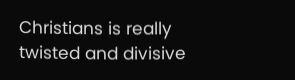Christians is really twisted and divisive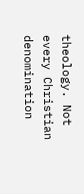theology. Not every Christian denomination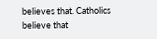believes that. Catholics believe that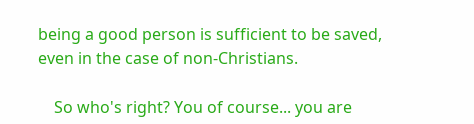being a good person is sufficient to be saved, even in the case of non-Christians.

    So who's right? You of course... you are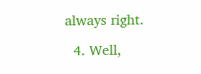always right.

  4. Well,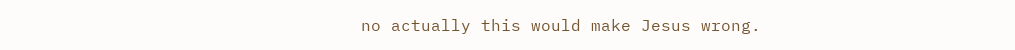no actually this would make Jesus wrong.